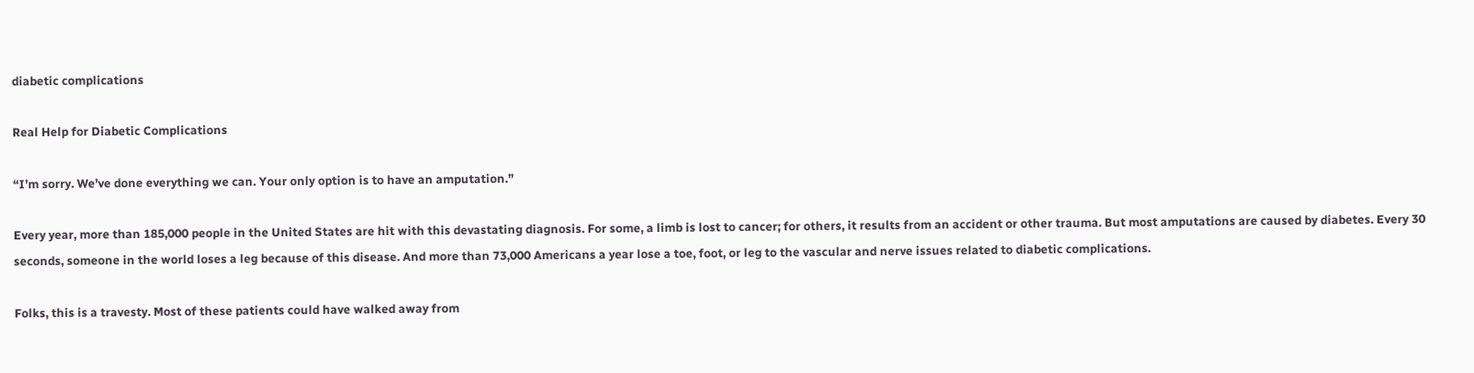diabetic complications

Real Help for Diabetic Complications

“I’m sorry. We’ve done everything we can. Your only option is to have an amputation.”

Every year, more than 185,000 people in the United States are hit with this devastating diagnosis. For some, a limb is lost to cancer; for others, it results from an accident or other trauma. But most amputations are caused by diabetes. Every 30 seconds, someone in the world loses a leg because of this disease. And more than 73,000 Americans a year lose a toe, foot, or leg to the vascular and nerve issues related to diabetic complications.

Folks, this is a travesty. Most of these patients could have walked away from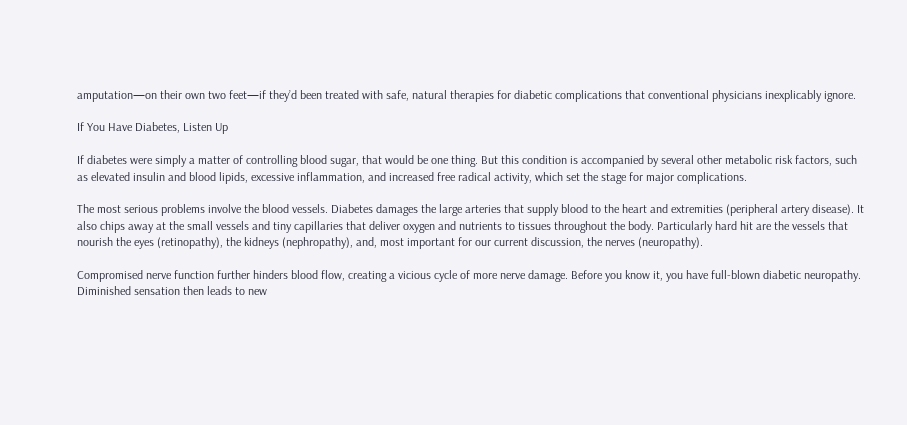amputation—on their own two feet—if they’d been treated with safe, natural therapies for diabetic complications that conventional physicians inexplicably ignore.

If You Have Diabetes, Listen Up

If diabetes were simply a matter of controlling blood sugar, that would be one thing. But this condition is accompanied by several other metabolic risk factors, such as elevated insulin and blood lipids, excessive inflammation, and increased free radical activity, which set the stage for major complications.

The most serious problems involve the blood vessels. Diabetes damages the large arteries that supply blood to the heart and extremities (peripheral artery disease). It also chips away at the small vessels and tiny capillaries that deliver oxygen and nutrients to tissues throughout the body. Particularly hard hit are the vessels that nourish the eyes (retinopathy), the kidneys (nephropathy), and, most important for our current discussion, the nerves (neuropathy).

Compromised nerve function further hinders blood flow, creating a vicious cycle of more nerve damage. Before you know it, you have full-blown diabetic neuropathy. Diminished sensation then leads to new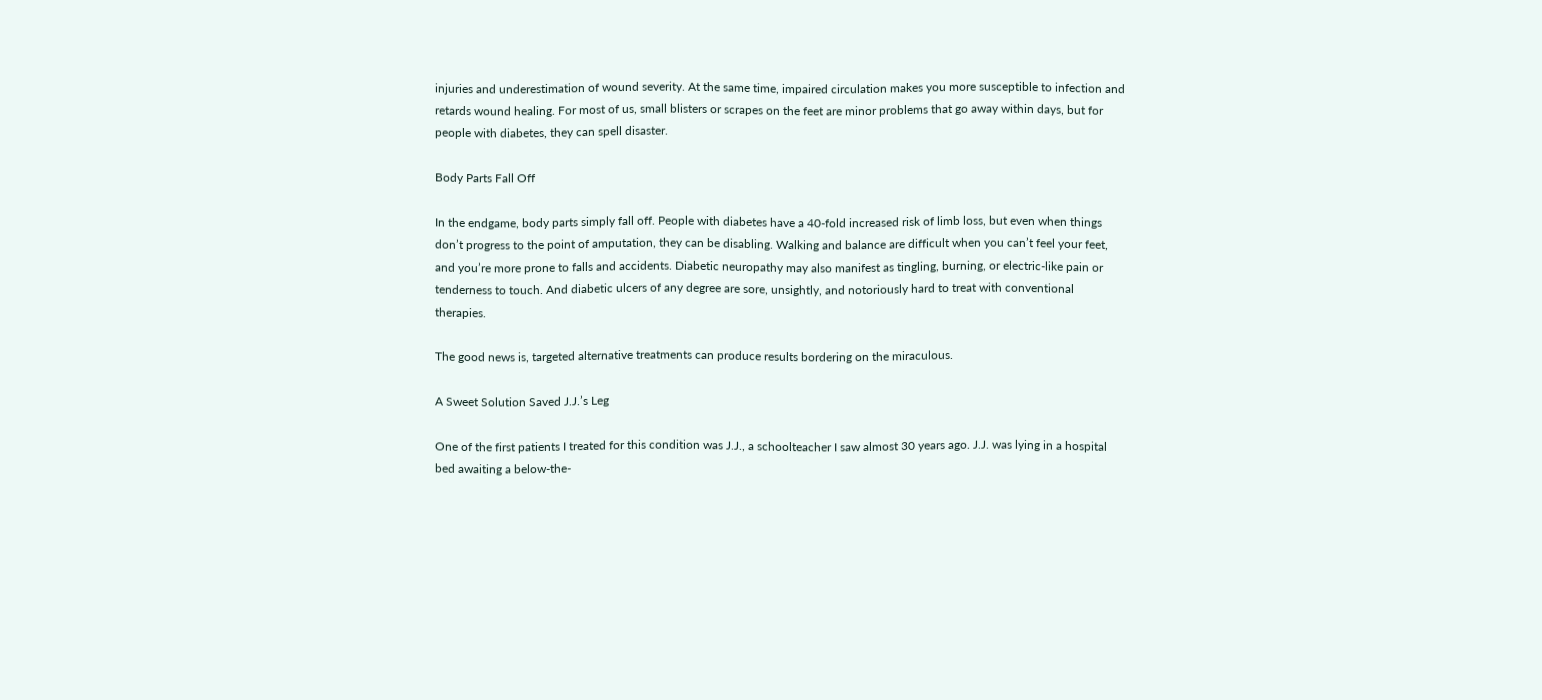injuries and underestimation of wound severity. At the same time, impaired circulation makes you more susceptible to infection and retards wound healing. For most of us, small blisters or scrapes on the feet are minor problems that go away within days, but for people with diabetes, they can spell disaster.

Body Parts Fall Off

In the endgame, body parts simply fall off. People with diabetes have a 40-fold increased risk of limb loss, but even when things don’t progress to the point of amputation, they can be disabling. Walking and balance are difficult when you can’t feel your feet, and you’re more prone to falls and accidents. Diabetic neuropathy may also manifest as tingling, burning, or electric-like pain or tenderness to touch. And diabetic ulcers of any degree are sore, unsightly, and notoriously hard to treat with conventional therapies.

The good news is, targeted alternative treatments can produce results bordering on the miraculous.

A Sweet Solution Saved J.J.’s Leg

One of the first patients I treated for this condition was J.J., a schoolteacher I saw almost 30 years ago. J.J. was lying in a hospital bed awaiting a below-the-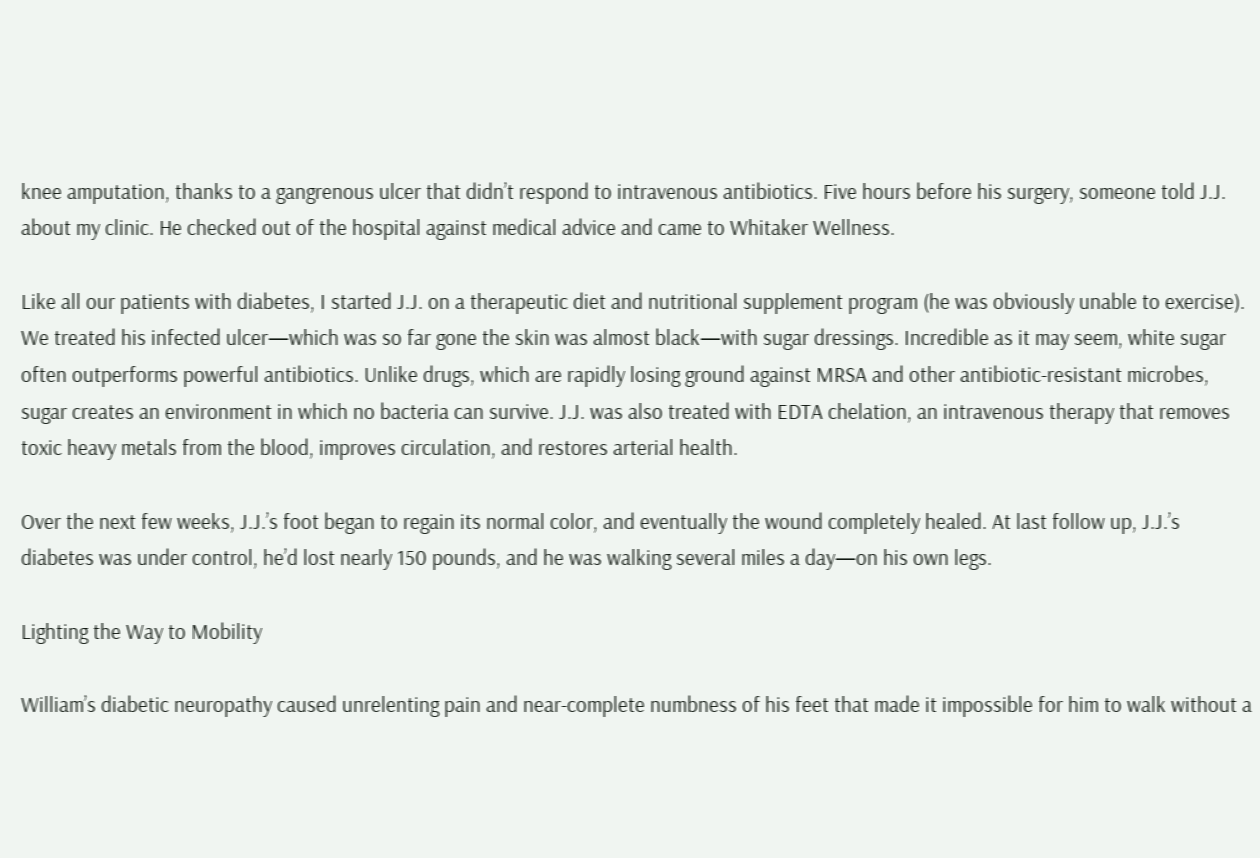knee amputation, thanks to a gangrenous ulcer that didn’t respond to intravenous antibiotics. Five hours before his surgery, someone told J.J. about my clinic. He checked out of the hospital against medical advice and came to Whitaker Wellness.

Like all our patients with diabetes, I started J.J. on a therapeutic diet and nutritional supplement program (he was obviously unable to exercise). We treated his infected ulcer—which was so far gone the skin was almost black—with sugar dressings. Incredible as it may seem, white sugar often outperforms powerful antibiotics. Unlike drugs, which are rapidly losing ground against MRSA and other antibiotic-resistant microbes, sugar creates an environment in which no bacteria can survive. J.J. was also treated with EDTA chelation, an intravenous therapy that removes toxic heavy metals from the blood, improves circulation, and restores arterial health.

Over the next few weeks, J.J.’s foot began to regain its normal color, and eventually the wound completely healed. At last follow up, J.J.’s diabetes was under control, he’d lost nearly 150 pounds, and he was walking several miles a day—on his own legs.

Lighting the Way to Mobility

William’s diabetic neuropathy caused unrelenting pain and near-complete numbness of his feet that made it impossible for him to walk without a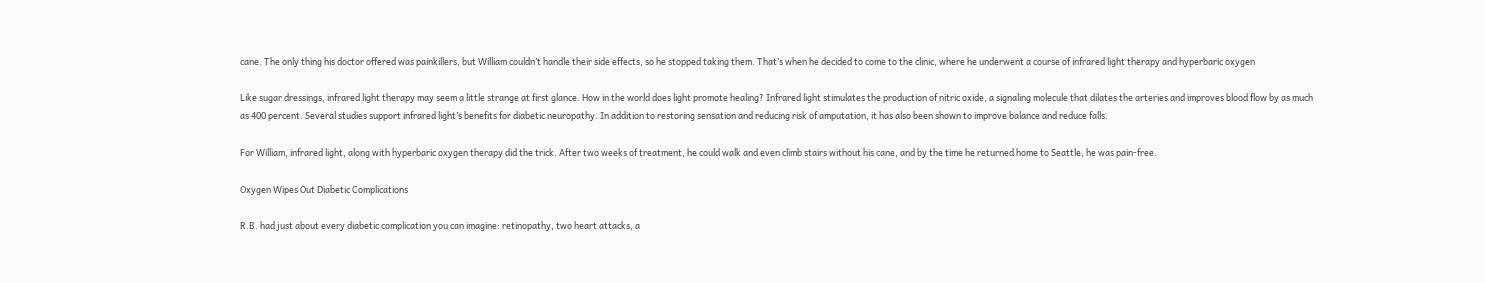cane. The only thing his doctor offered was painkillers, but William couldn’t handle their side effects, so he stopped taking them. That’s when he decided to come to the clinic, where he underwent a course of infrared light therapy and hyperbaric oxygen

Like sugar dressings, infrared light therapy may seem a little strange at first glance. How in the world does light promote healing? Infrared light stimulates the production of nitric oxide, a signaling molecule that dilates the arteries and improves blood flow by as much as 400 percent. Several studies support infrared light’s benefits for diabetic neuropathy. In addition to restoring sensation and reducing risk of amputation, it has also been shown to improve balance and reduce falls.

For William, infrared light, along with hyperbaric oxygen therapy did the trick. After two weeks of treatment, he could walk and even climb stairs without his cane, and by the time he returned home to Seattle, he was pain-free.

Oxygen Wipes Out Diabetic Complications

R.B. had just about every diabetic complication you can imagine: retinopathy, two heart attacks, a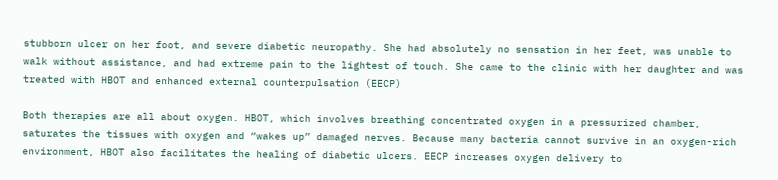stubborn ulcer on her foot, and severe diabetic neuropathy. She had absolutely no sensation in her feet, was unable to walk without assistance, and had extreme pain to the lightest of touch. She came to the clinic with her daughter and was treated with HBOT and enhanced external counterpulsation (EECP)

Both therapies are all about oxygen. HBOT, which involves breathing concentrated oxygen in a pressurized chamber, saturates the tissues with oxygen and “wakes up” damaged nerves. Because many bacteria cannot survive in an oxygen-rich environment, HBOT also facilitates the healing of diabetic ulcers. EECP increases oxygen delivery to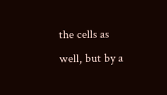the cells as well, but by a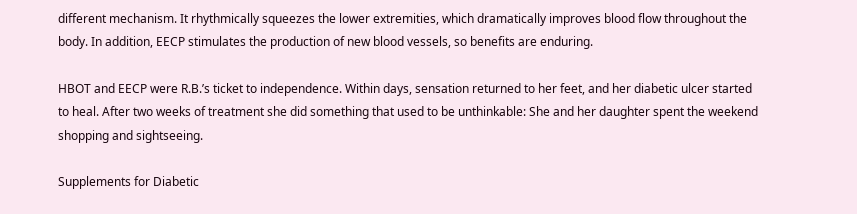different mechanism. It rhythmically squeezes the lower extremities, which dramatically improves blood flow throughout the body. In addition, EECP stimulates the production of new blood vessels, so benefits are enduring.

HBOT and EECP were R.B.’s ticket to independence. Within days, sensation returned to her feet, and her diabetic ulcer started to heal. After two weeks of treatment she did something that used to be unthinkable: She and her daughter spent the weekend shopping and sightseeing.

Supplements for Diabetic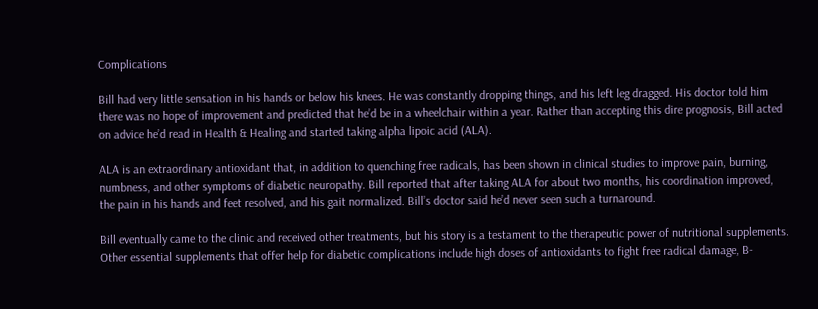Complications

Bill had very little sensation in his hands or below his knees. He was constantly dropping things, and his left leg dragged. His doctor told him there was no hope of improvement and predicted that he’d be in a wheelchair within a year. Rather than accepting this dire prognosis, Bill acted on advice he’d read in Health & Healing and started taking alpha lipoic acid (ALA).

ALA is an extraordinary antioxidant that, in addition to quenching free radicals, has been shown in clinical studies to improve pain, burning, numbness, and other symptoms of diabetic neuropathy. Bill reported that after taking ALA for about two months, his coordination improved, the pain in his hands and feet resolved, and his gait normalized. Bill’s doctor said he’d never seen such a turnaround.

Bill eventually came to the clinic and received other treatments, but his story is a testament to the therapeutic power of nutritional supplements. Other essential supplements that offer help for diabetic complications include high doses of antioxidants to fight free radical damage, B-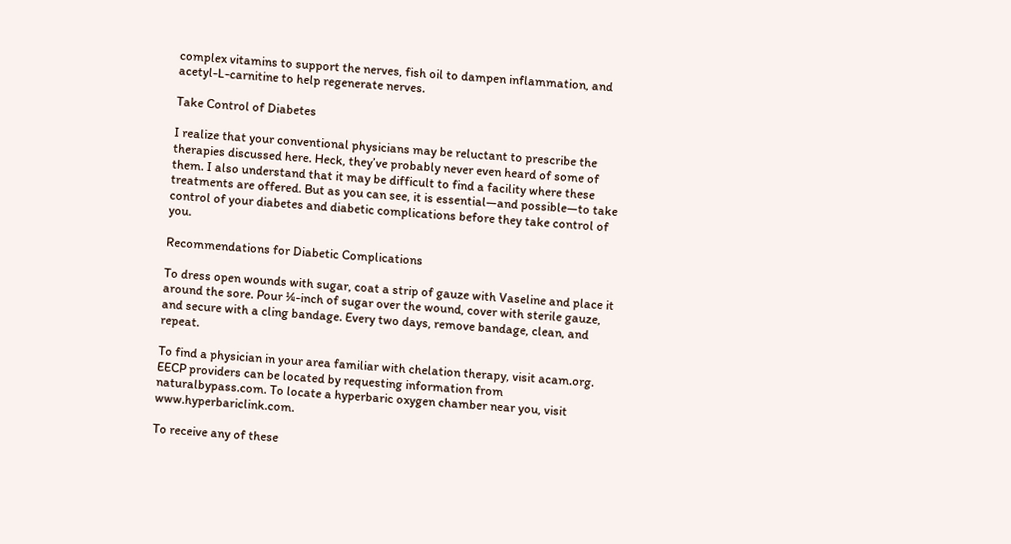complex vitamins to support the nerves, fish oil to dampen inflammation, and acetyl-L-carnitine to help regenerate nerves.

Take Control of Diabetes

I realize that your conventional physicians may be reluctant to prescribe the therapies discussed here. Heck, they’ve probably never even heard of some of them. I also understand that it may be difficult to find a facility where these treatments are offered. But as you can see, it is essential—and possible—to take control of your diabetes and diabetic complications before they take control of you.

Recommendations for Diabetic Complications

To dress open wounds with sugar, coat a strip of gauze with Vaseline and place it around the sore. Pour ¼-inch of sugar over the wound, cover with sterile gauze, and secure with a cling bandage. Every two days, remove bandage, clean, and repeat.

To find a physician in your area familiar with chelation therapy, visit acam.org. EECP providers can be located by requesting information from naturalbypass.com. To locate a hyperbaric oxygen chamber near you, visit www.hyperbariclink.com.

To receive any of these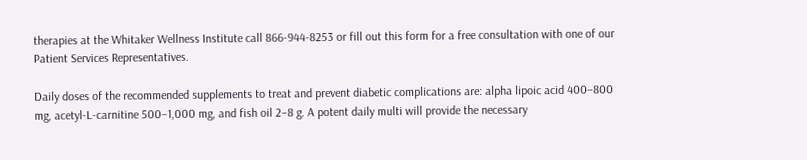therapies at the Whitaker Wellness Institute call 866-944-8253 or fill out this form for a free consultation with one of our Patient Services Representatives.

Daily doses of the recommended supplements to treat and prevent diabetic complications are: alpha lipoic acid 400–800 mg, acetyl-L-carnitine 500–1,000 mg, and fish oil 2–8 g. A potent daily multi will provide the necessary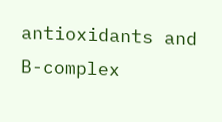antioxidants and B-complex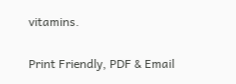vitamins.

Print Friendly, PDF & Email